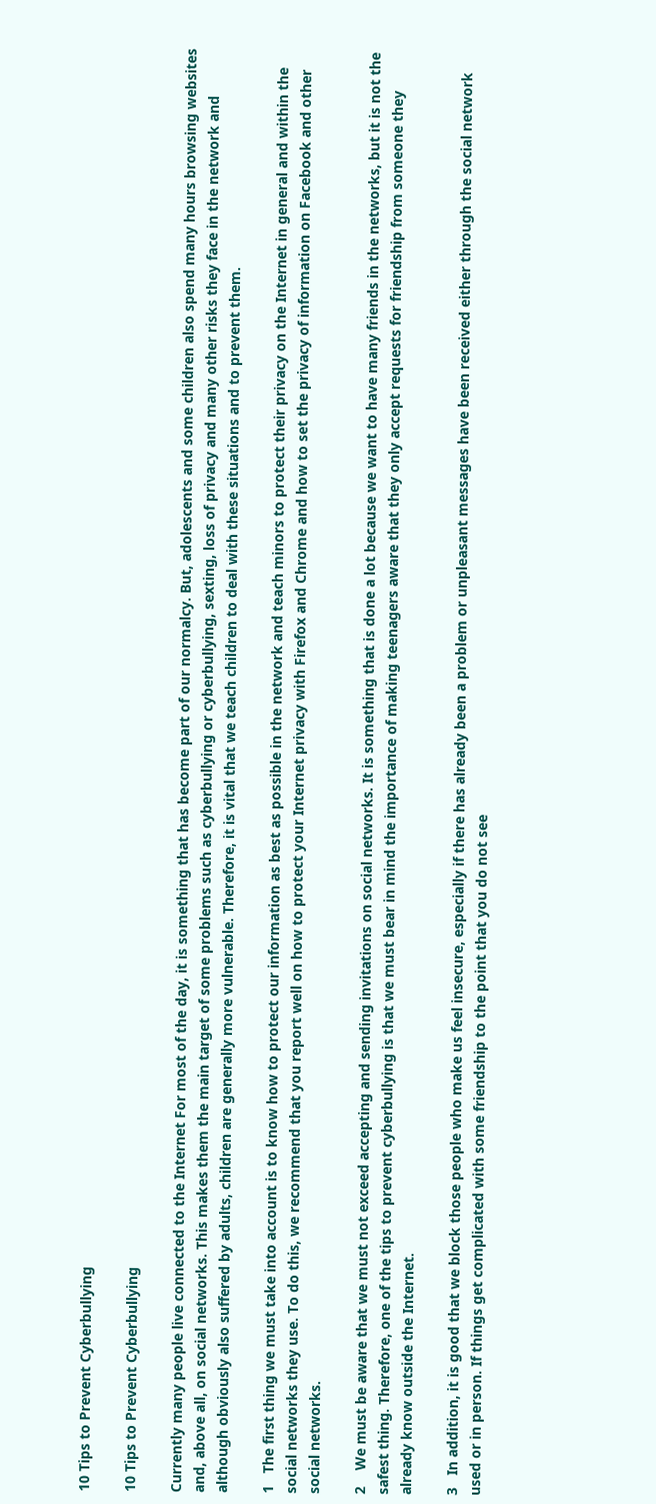10 Tips to Prevent Cyberbullying

10 Tips to Prevent Cyberbullying

Currently many people live connected to the Internet For most of the day, it is something that has become part of our normalcy. But, adolescents and some children also spend many hours browsing websites and, above all, on social networks. This makes them the main target of some problems such as cyberbullying or cyberbullying, sexting, loss of privacy and many other risks they face in the network and although obviously also suffered by adults, children are generally more vulnerable. Therefore, it is vital that we teach children to deal with these situations and to prevent them.

1   The first thing we must take into account is to know how to protect our information as best as possible in the network and teach minors to protect their privacy on the Internet in general and within the social networks they use. To do this, we recommend that you report well on how to protect your Internet privacy with Firefox and Chrome and how to set the privacy of information on Facebook and other social networks.

2    We must be aware that we must not exceed accepting and sending invitations on social networks. It is something that is done a lot because we want to have many friends in the networks, but it is not the safest thing. Therefore, one of the tips to prevent cyberbullying is that we must bear in mind the importance of making teenagers aware that they only accept requests for friendship from someone they already know outside the Internet.

3   In addition, it is good that we block those people who make us feel insecure, especially if there has already been a problem or unpleasant messages have been received either through the social network used or in person. If things get complicated with some friendship to the point that you do not see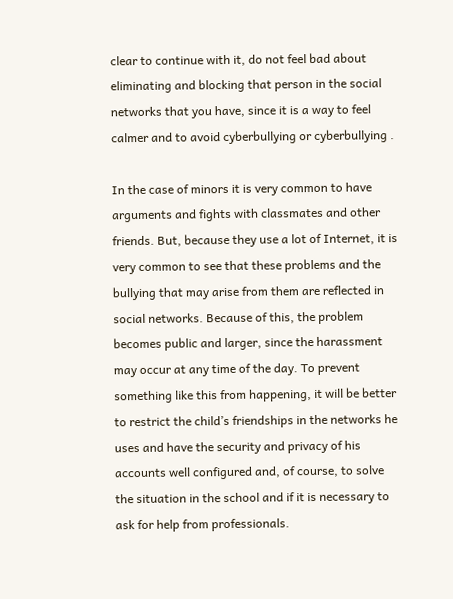clear to continue with it, do not feel bad about eliminating and blocking that person in the social networks that you have, since it is a way to feel calmer and to avoid cyberbullying or cyberbullying .

In the case of minors it is very common to have arguments and fights with classmates and other friends. But, because they use a lot of Internet, it is very common to see that these problems and the bullying that may arise from them are reflected in social networks. Because of this, the problem becomes public and larger, since the harassment may occur at any time of the day. To prevent something like this from happening, it will be better to restrict the child’s friendships in the networks he uses and have the security and privacy of his accounts well configured and, of course, to solve the situation in the school and if it is necessary to ask for help from professionals.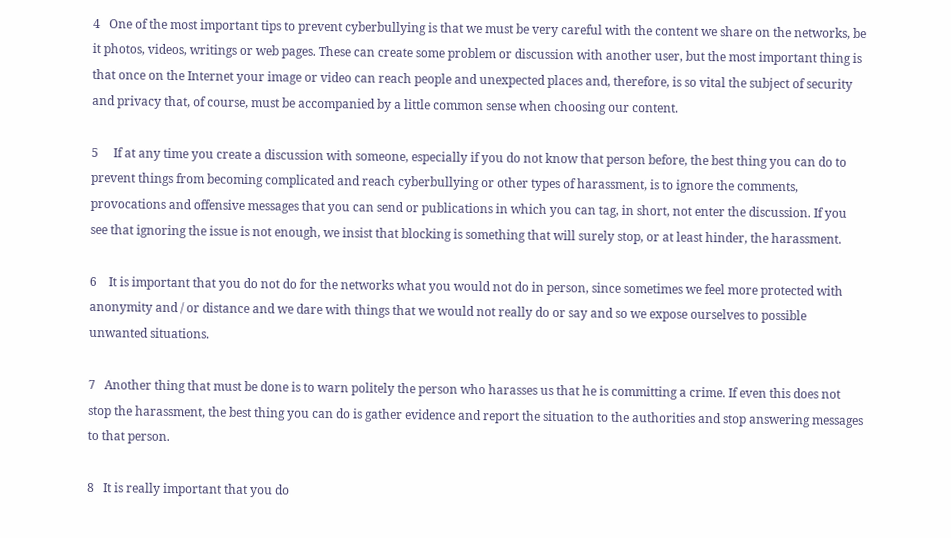4   One of the most important tips to prevent cyberbullying is that we must be very careful with the content we share on the networks, be it photos, videos, writings or web pages. These can create some problem or discussion with another user, but the most important thing is that once on the Internet your image or video can reach people and unexpected places and, therefore, is so vital the subject of security and privacy that, of course, must be accompanied by a little common sense when choosing our content.

5     If at any time you create a discussion with someone, especially if you do not know that person before, the best thing you can do to prevent things from becoming complicated and reach cyberbullying or other types of harassment, is to ignore the comments, provocations and offensive messages that you can send or publications in which you can tag, in short, not enter the discussion. If you see that ignoring the issue is not enough, we insist that blocking is something that will surely stop, or at least hinder, the harassment.

6    It is important that you do not do for the networks what you would not do in person, since sometimes we feel more protected with anonymity and / or distance and we dare with things that we would not really do or say and so we expose ourselves to possible unwanted situations.

7   Another thing that must be done is to warn politely the person who harasses us that he is committing a crime. If even this does not stop the harassment, the best thing you can do is gather evidence and report the situation to the authorities and stop answering messages to that person.

8   It is really important that you do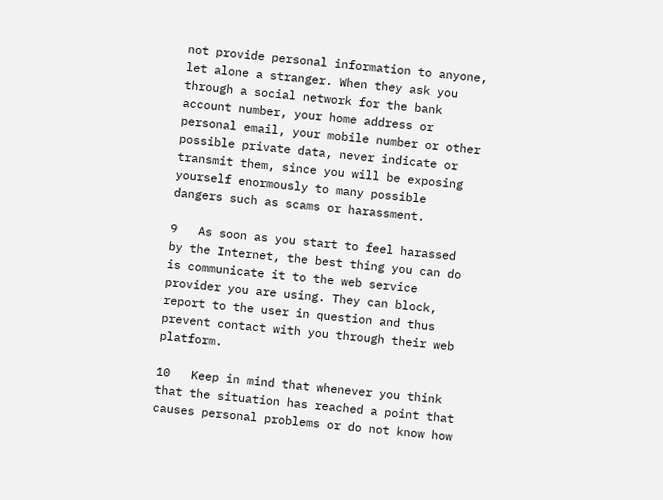not provide personal information to anyone, let alone a stranger. When they ask you through a social network for the bank account number, your home address or personal email, your mobile number or other possible private data, never indicate or transmit them, since you will be exposing yourself enormously to many possible dangers such as scams or harassment.

9   As soon as you start to feel harassed by the Internet, the best thing you can do is communicate it to the web service provider you are using. They can block, report to the user in question and thus prevent contact with you through their web platform.

10   Keep in mind that whenever you think that the situation has reached a point that causes personal problems or do not know how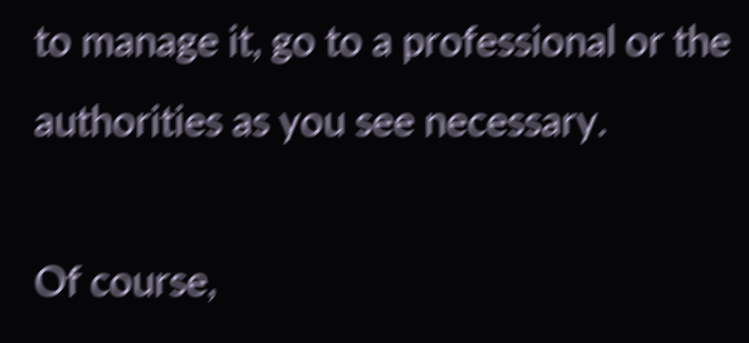to manage it, go to a professional or the authorities as you see necessary.

Of course,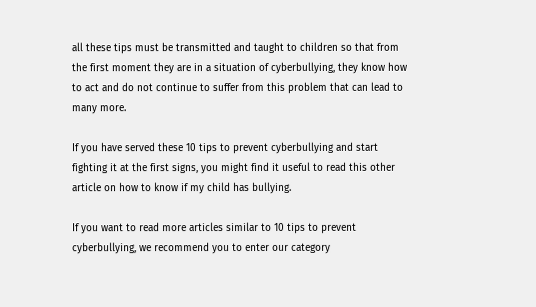all these tips must be transmitted and taught to children so that from the first moment they are in a situation of cyberbullying, they know how to act and do not continue to suffer from this problem that can lead to many more.

If you have served these 10 tips to prevent cyberbullying and start fighting it at the first signs, you might find it useful to read this other article on how to know if my child has bullying.

If you want to read more articles similar to 10 tips to prevent cyberbullying, we recommend you to enter our category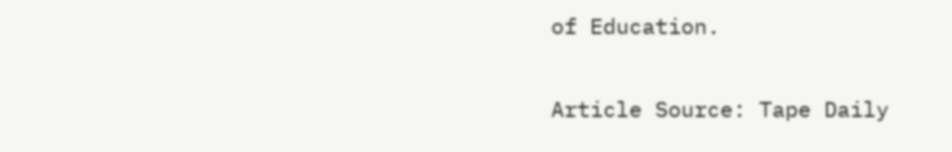of Education.

Article Source: Tape Daily